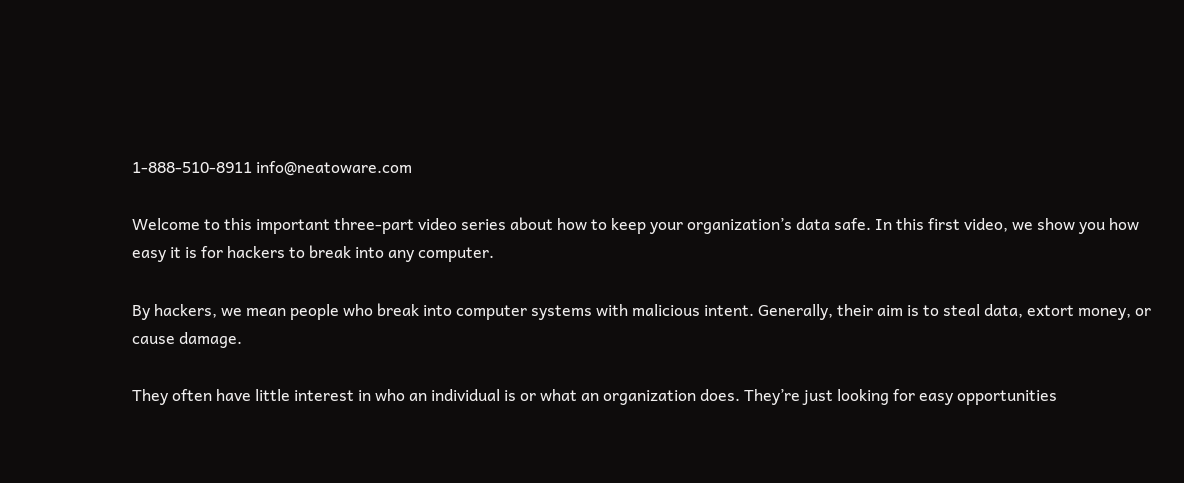1-888-510-8911 info@neatoware.com

Welcome to this important three-part video series about how to keep your organization’s data safe. In this first video, we show you how easy it is for hackers to break into any computer.

By hackers, we mean people who break into computer systems with malicious intent. Generally, their aim is to steal data, extort money, or cause damage.

They often have little interest in who an individual is or what an organization does. They’re just looking for easy opportunities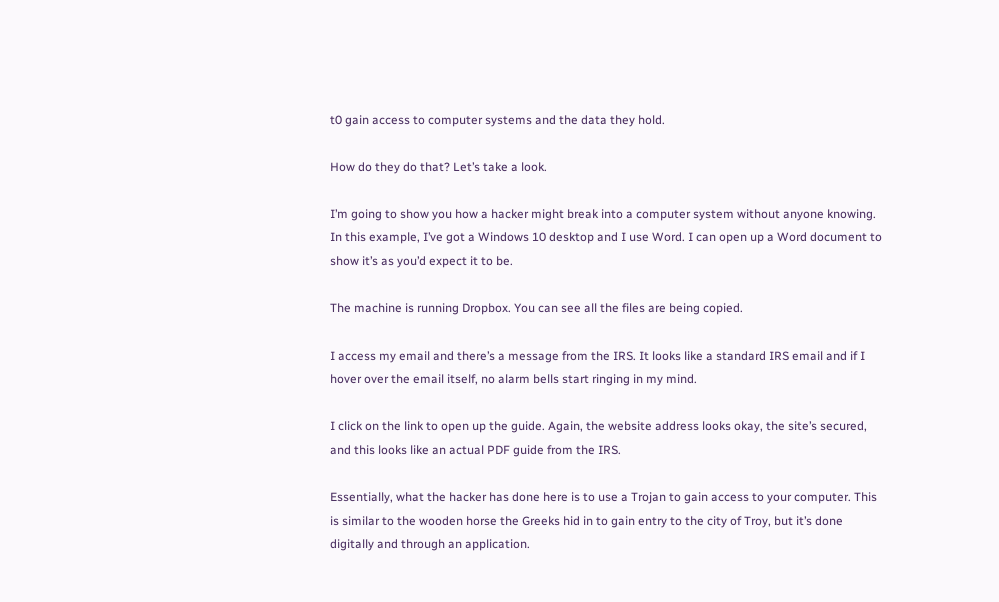t0 gain access to computer systems and the data they hold.

How do they do that? Let’s take a look.

I’m going to show you how a hacker might break into a computer system without anyone knowing. In this example, I’ve got a Windows 10 desktop and I use Word. I can open up a Word document to show it’s as you’d expect it to be.

The machine is running Dropbox. You can see all the files are being copied.

I access my email and there’s a message from the IRS. It looks like a standard IRS email and if I hover over the email itself, no alarm bells start ringing in my mind.

I click on the link to open up the guide. Again, the website address looks okay, the site’s secured, and this looks like an actual PDF guide from the IRS.

Essentially, what the hacker has done here is to use a Trojan to gain access to your computer. This is similar to the wooden horse the Greeks hid in to gain entry to the city of Troy, but it’s done digitally and through an application.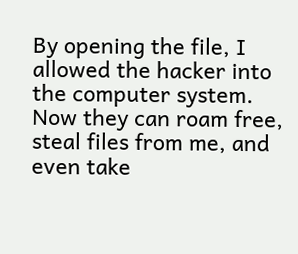By opening the file, I allowed the hacker into the computer system. Now they can roam free, steal files from me, and even take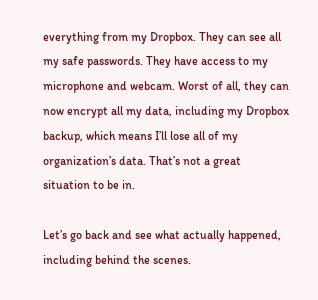everything from my Dropbox. They can see all my safe passwords. They have access to my microphone and webcam. Worst of all, they can now encrypt all my data, including my Dropbox backup, which means I’ll lose all of my organization’s data. That’s not a great situation to be in.

Let’s go back and see what actually happened, including behind the scenes.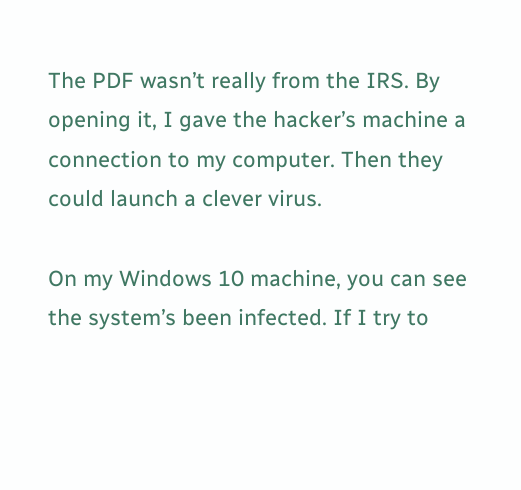The PDF wasn’t really from the IRS. By opening it, I gave the hacker’s machine a connection to my computer. Then they could launch a clever virus.

On my Windows 10 machine, you can see the system’s been infected. If I try to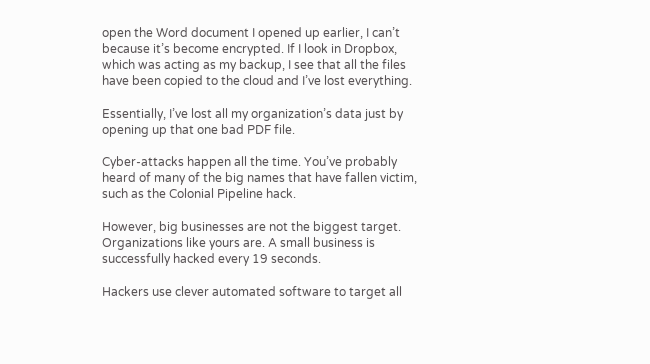open the Word document I opened up earlier, I can’t because it’s become encrypted. If I look in Dropbox, which was acting as my backup, I see that all the files have been copied to the cloud and I’ve lost everything.

Essentially, I’ve lost all my organization’s data just by opening up that one bad PDF file.

Cyber-attacks happen all the time. You’ve probably heard of many of the big names that have fallen victim, such as the Colonial Pipeline hack.

However, big businesses are not the biggest target. Organizations like yours are. A small business is successfully hacked every 19 seconds.

Hackers use clever automated software to target all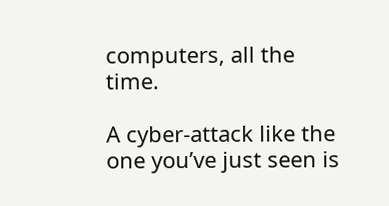computers, all the time.

A cyber-attack like the one you’ve just seen is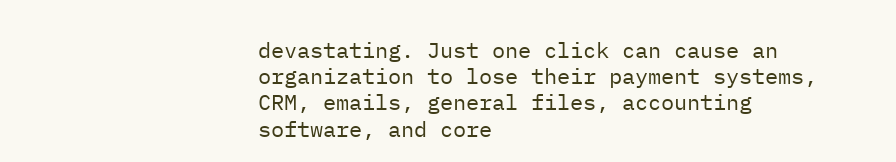devastating. Just one click can cause an organization to lose their payment systems, CRM, emails, general files, accounting software, and core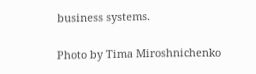business systems.

Photo by Tima Miroshnichenko